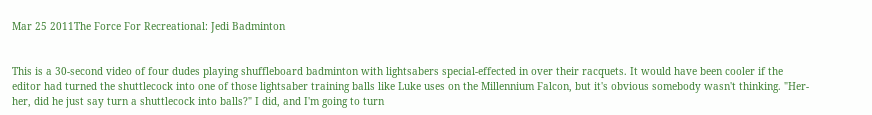Mar 25 2011The Force For Recreational: Jedi Badminton


This is a 30-second video of four dudes playing shuffleboard badminton with lightsabers special-effected in over their racquets. It would have been cooler if the editor had turned the shuttlecock into one of those lightsaber training balls like Luke uses on the Millennium Falcon, but it's obvious somebody wasn't thinking. "Her-her, did he just say turn a shuttlecock into balls?" I did, and I'm going to turn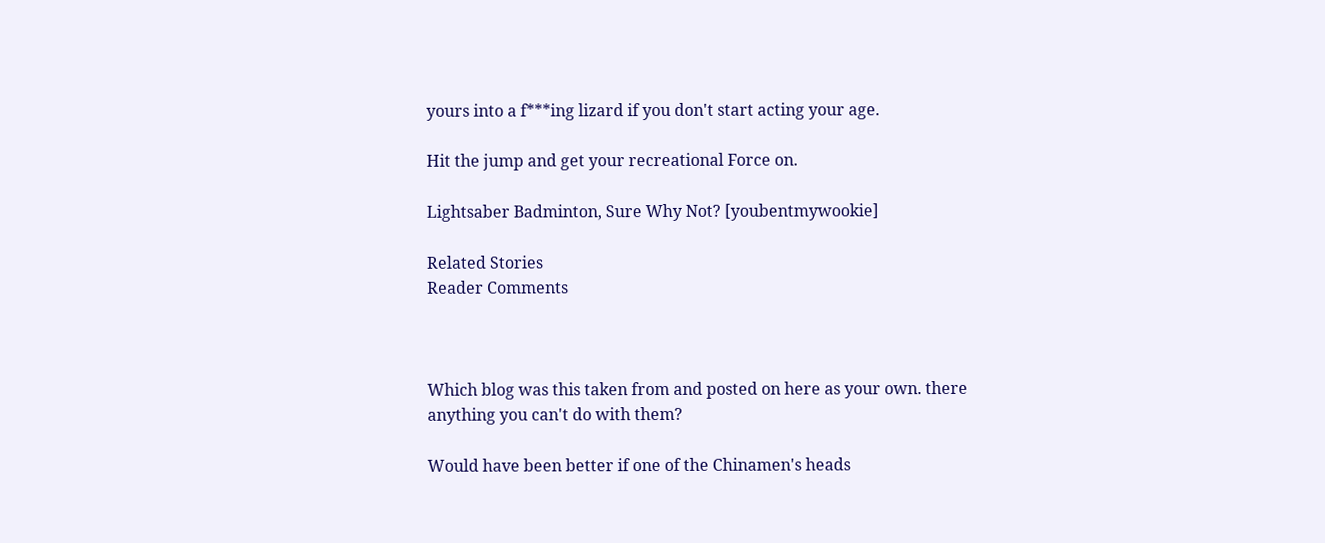yours into a f***ing lizard if you don't start acting your age.

Hit the jump and get your recreational Force on.

Lightsaber Badminton, Sure Why Not? [youbentmywookie]

Related Stories
Reader Comments



Which blog was this taken from and posted on here as your own. there anything you can't do with them?

Would have been better if one of the Chinamen's heads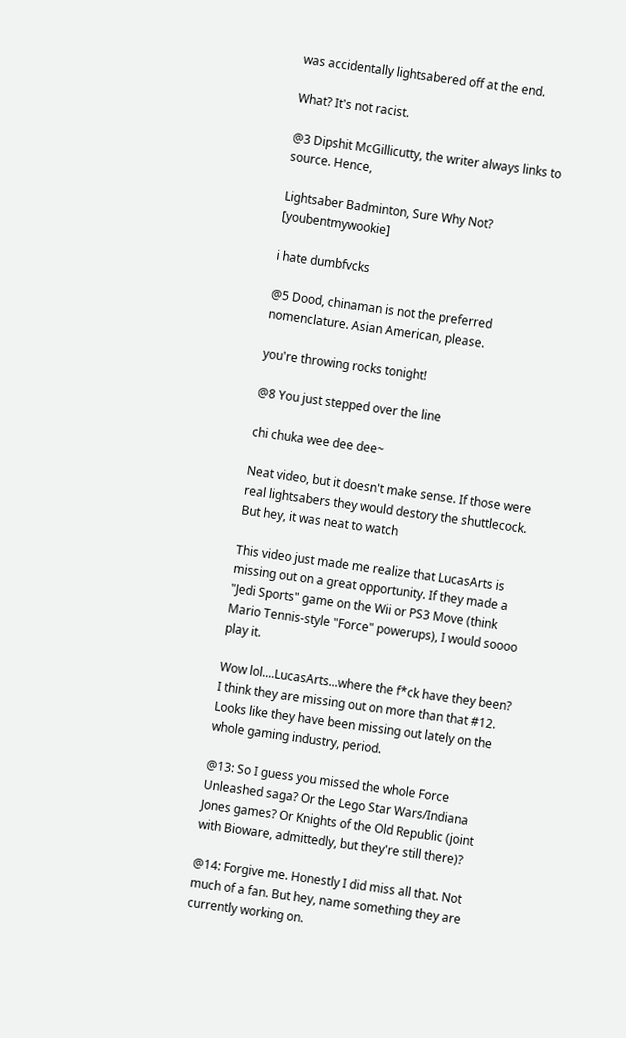was accidentally lightsabered off at the end.

What? It's not racist.

@3 Dipshit McGillicutty, the writer always links to source. Hence,

Lightsaber Badminton, Sure Why Not? [youbentmywookie]

i hate dumbfvcks

@5 Dood, chinaman is not the preferred nomenclature. Asian American, please.

you're throwing rocks tonight!

@8 You just stepped over the line

chi chuka wee dee dee~

Neat video, but it doesn't make sense. If those were real lightsabers they would destory the shuttlecock. But hey, it was neat to watch

This video just made me realize that LucasArts is missing out on a great opportunity. If they made a "Jedi Sports" game on the Wii or PS3 Move (think Mario Tennis-style "Force" powerups), I would soooo play it.

Wow lol....LucasArts...where the f*ck have they been? I think they are missing out on more than that #12. Looks like they have been missing out lately on the whole gaming industry, period.

@13: So I guess you missed the whole Force Unleashed saga? Or the Lego Star Wars/Indiana Jones games? Or Knights of the Old Republic (joint with Bioware, admittedly, but they're still there)?

@14: Forgive me. Honestly I did miss all that. Not much of a fan. But hey, name something they are currently working on.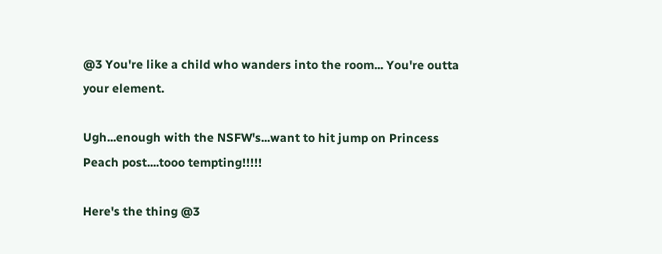@3 You're like a child who wanders into the room... You're outta your element.

Ugh...enough with the NSFW's...want to hit jump on Princess Peach post....tooo tempting!!!!!

Here's the thing @3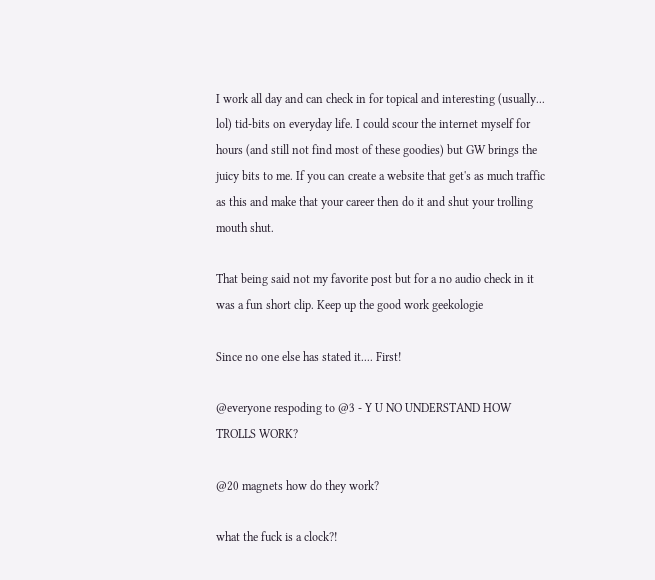I work all day and can check in for topical and interesting (usually... lol) tid-bits on everyday life. I could scour the internet myself for hours (and still not find most of these goodies) but GW brings the juicy bits to me. If you can create a website that get's as much traffic as this and make that your career then do it and shut your trolling mouth shut.

That being said not my favorite post but for a no audio check in it was a fun short clip. Keep up the good work geekologie

Since no one else has stated it.... First!

@everyone respoding to @3 - Y U NO UNDERSTAND HOW TROLLS WORK?

@20 magnets how do they work?

what the fuck is a clock?!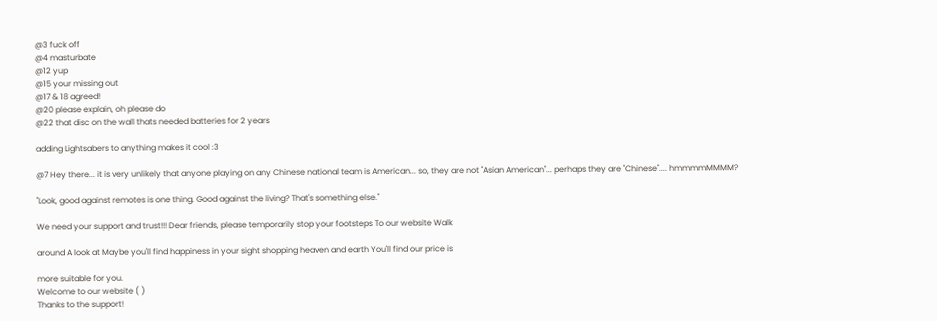@3 fuck off
@4 masturbate
@12 yup
@15 your missing out
@17 & 18 agreed!
@20 please explain, oh please do
@22 that disc on the wall thats needed batteries for 2 years

adding Lightsabers to anything makes it cool :3

@7 Hey there... it is very unlikely that anyone playing on any Chinese national team is American... so, they are not "Asian American"... perhaps they are "Chinese".... hmmmmMMMM?

"Look, good against remotes is one thing. Good against the living? That's something else."

We need your support and trust!!! Dear friends, please temporarily stop your footsteps To our website Walk

around A look at Maybe you'll find happiness in your sight shopping heaven and earth You'll find our price is

more suitable for you.
Welcome to our website ( )
Thanks to the support!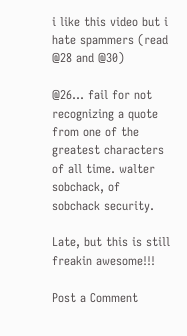i like this video but i hate spammers (read @28 and @30)

@26... fail for not recognizing a quote from one of the greatest characters of all time. walter sobchack, of sobchack security.

Late, but this is still freakin awesome!!!

Post a Comment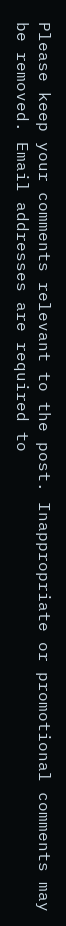Please keep your comments relevant to the post. Inappropriate or promotional comments may be removed. Email addresses are required to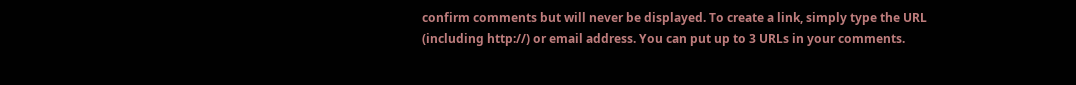confirm comments but will never be displayed. To create a link, simply type the URL (including http://) or email address. You can put up to 3 URLs in your comments.